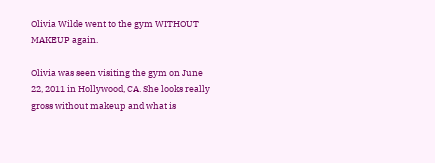Olivia Wilde went to the gym WITHOUT MAKEUP again.

Olivia was seen visiting the gym on June 22, 2011 in Hollywood, CA. She looks really gross without makeup and what is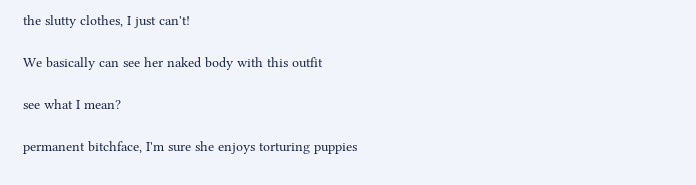the slutty clothes, I just can't!

We basically can see her naked body with this outfit

see what I mean?

permanent bitchface, I'm sure she enjoys torturing puppies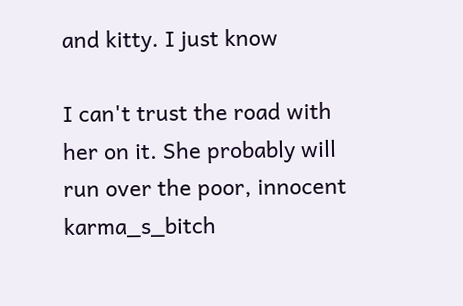and kitty. I just know

I can't trust the road with her on it. She probably will run over the poor, innocent  karma_s_bitch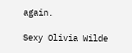again.

Sexy Olivia Wilde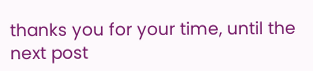thanks you for your time, until the next post